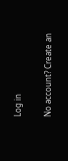Log in

No account? Create an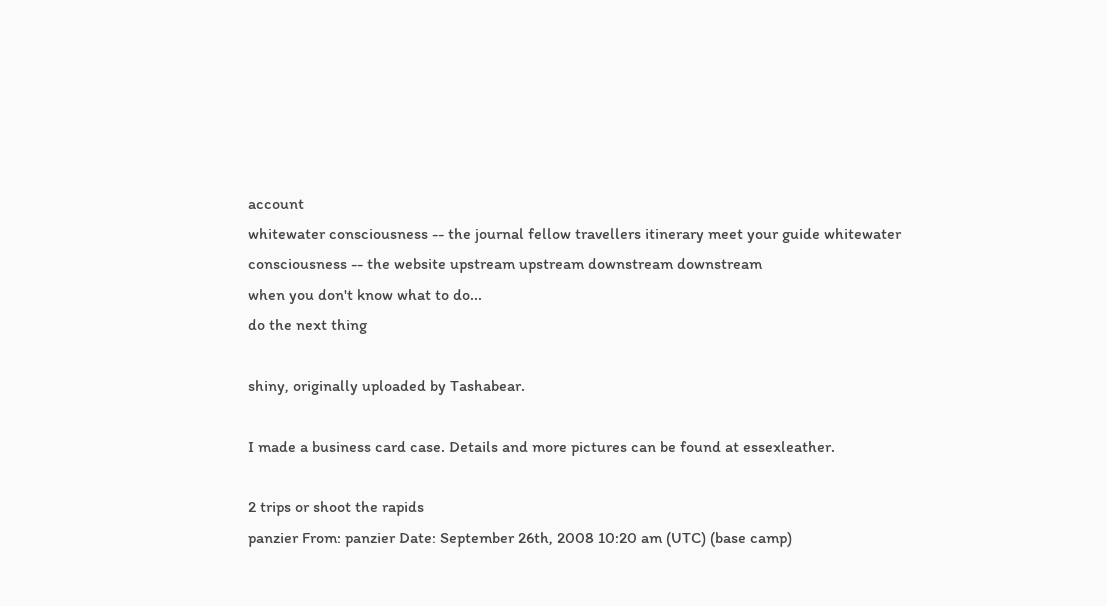account
whitewater consciousness -- the journal fellow travellers itinerary meet your guide whitewater consciousness -- the website upstream upstream downstream downstream
when you don't know what to do...
do the next thing

shiny, originally uploaded by Tashabear.

I made a business card case. Details and more pictures can be found at essexleather.

2 trips or shoot the rapids
panzier From: panzier Date: September 26th, 2008 10:20 am (UTC) (base camp)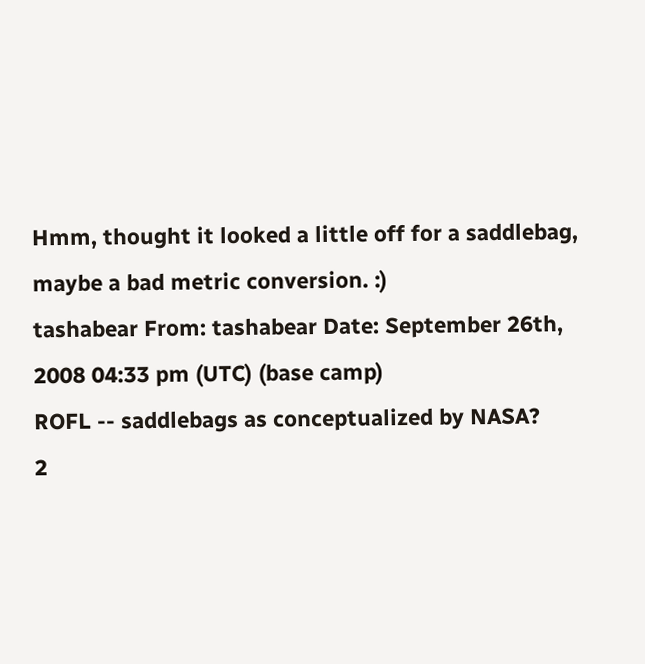Hmm, thought it looked a little off for a saddlebag, maybe a bad metric conversion. :)
tashabear From: tashabear Date: September 26th, 2008 04:33 pm (UTC) (base camp)
ROFL -- saddlebags as conceptualized by NASA?
2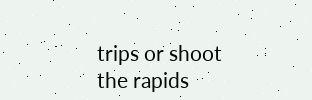trips or shoot the rapids